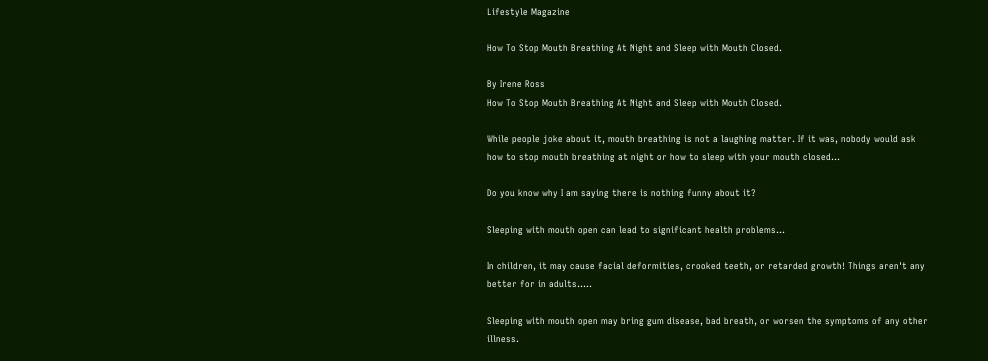Lifestyle Magazine

How To Stop Mouth Breathing At Night and Sleep with Mouth Closed.

By Irene Ross
How To Stop Mouth Breathing At Night and Sleep with Mouth Closed.

While people joke about it, mouth breathing is not a laughing matter. If it was, nobody would ask how to stop mouth breathing at night or how to sleep with your mouth closed...

Do you know why I am saying there is nothing funny about it?

Sleeping with mouth open can lead to significant health problems...

In children, it may cause facial deformities, crooked teeth, or retarded growth! Things aren't any better for in adults.....

Sleeping with mouth open may bring gum disease, bad breath, or worsen the symptoms of any other illness.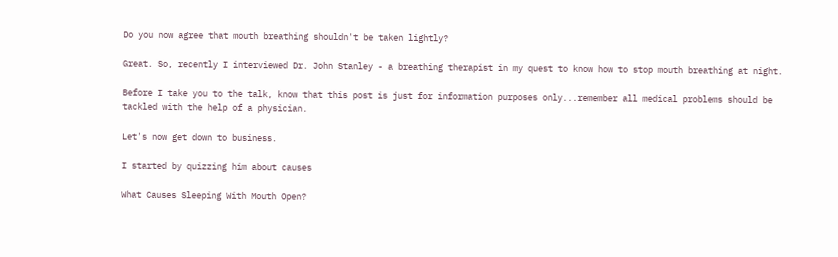Do you now agree that mouth breathing shouldn't be taken lightly?

Great. So, recently I interviewed Dr. John Stanley - a breathing therapist in my quest to know how to stop mouth breathing at night.

Before I take you to the talk, know that this post is just for information purposes only...remember all medical problems should be tackled with the help of a physician.

Let's now get down to business.

I started by quizzing him about causes

What Causes Sleeping With Mouth Open?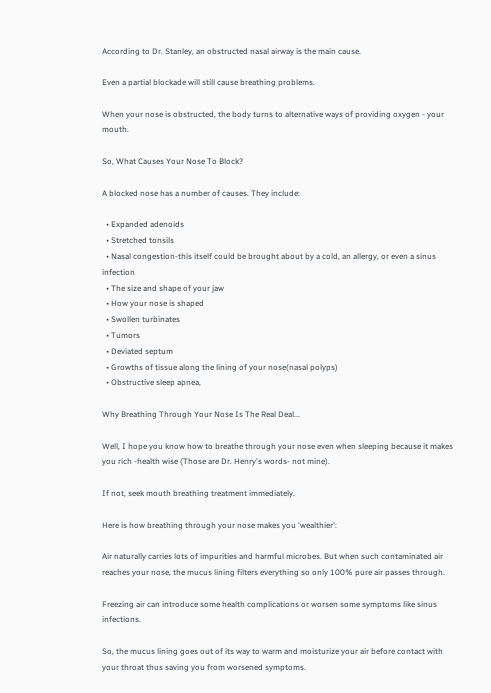According to Dr. Stanley, an obstructed nasal airway is the main cause.

Even a partial blockade will still cause breathing problems.

When your nose is obstructed, the body turns to alternative ways of providing oxygen - your mouth.

So, What Causes Your Nose To Block?

A blocked nose has a number of causes. They include:

  • Expanded adenoids
  • Stretched tonsils
  • Nasal congestion-this itself could be brought about by a cold, an allergy, or even a sinus infection
  • The size and shape of your jaw
  • How your nose is shaped
  • Swollen turbinates
  • Tumors
  • Deviated septum
  • Growths of tissue along the lining of your nose(nasal polyps)
  • Obstructive sleep apnea,

Why Breathing Through Your Nose Is The Real Deal...

Well, I hope you know how to breathe through your nose even when sleeping because it makes you rich -health wise (Those are Dr. Henry's words- not mine).

If not, seek mouth breathing treatment immediately.

Here is how breathing through your nose makes you 'wealthier':

Air naturally carries lots of impurities and harmful microbes. But when such contaminated air reaches your nose, the mucus lining filters everything so only 100% pure air passes through.

Freezing air can introduce some health complications or worsen some symptoms like sinus infections.

So, the mucus lining goes out of its way to warm and moisturize your air before contact with your throat thus saving you from worsened symptoms.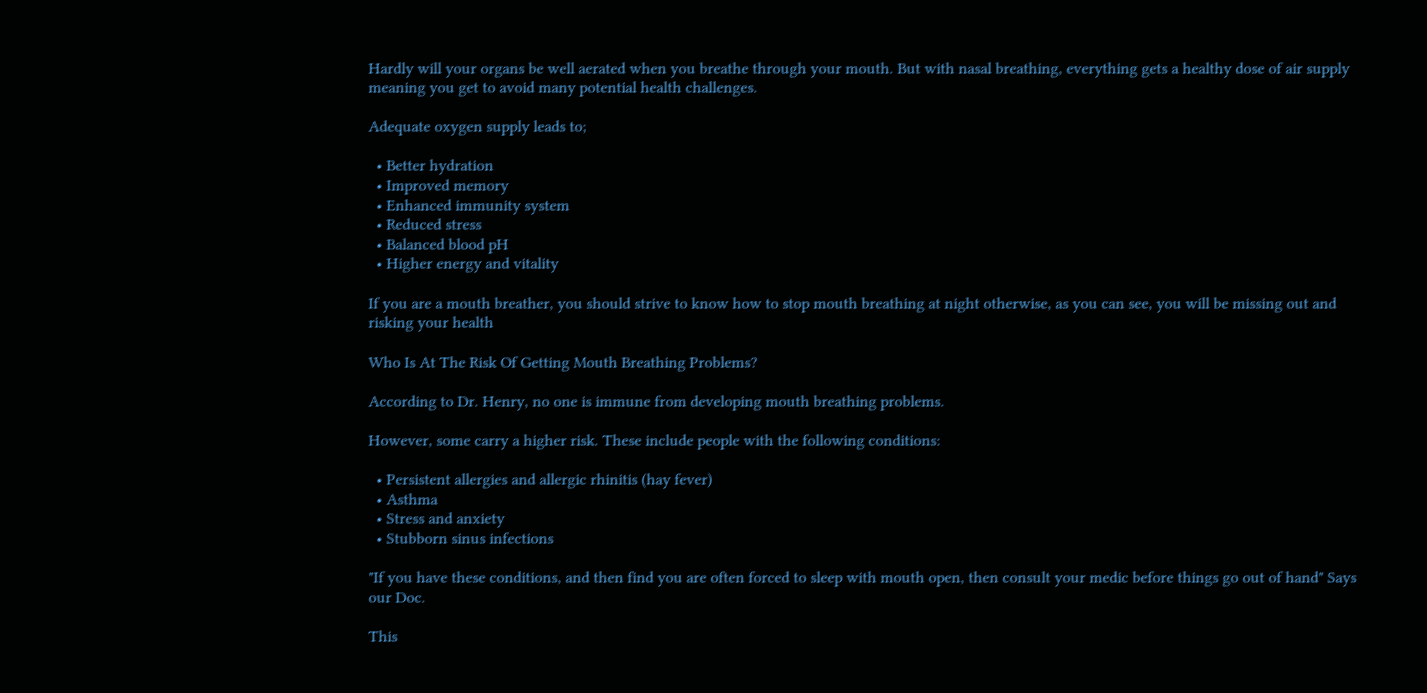Hardly will your organs be well aerated when you breathe through your mouth. But with nasal breathing, everything gets a healthy dose of air supply meaning you get to avoid many potential health challenges.

Adequate oxygen supply leads to;

  • Better hydration
  • Improved memory
  • Enhanced immunity system
  • Reduced stress
  • Balanced blood pH
  • Higher energy and vitality

If you are a mouth breather, you should strive to know how to stop mouth breathing at night otherwise, as you can see, you will be missing out and risking your health

Who Is At The Risk Of Getting Mouth Breathing Problems?

According to Dr. Henry, no one is immune from developing mouth breathing problems.

However, some carry a higher risk. These include people with the following conditions:

  • Persistent allergies and allergic rhinitis (hay fever)
  • Asthma
  • Stress and anxiety
  • Stubborn sinus infections

"If you have these conditions, and then find you are often forced to sleep with mouth open, then consult your medic before things go out of hand" Says our Doc.

This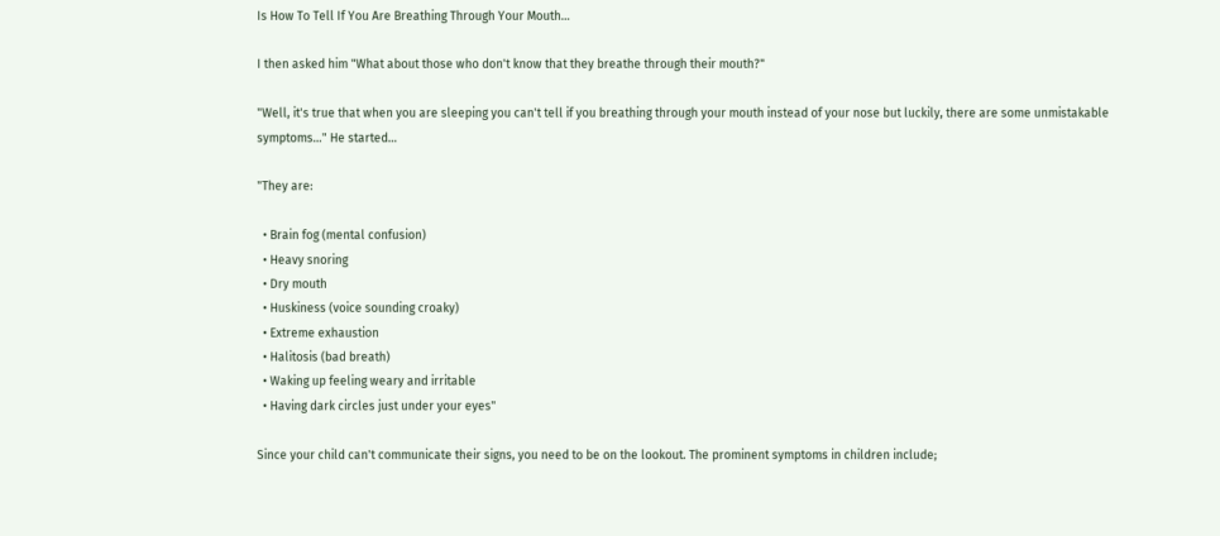Is How To Tell If You Are Breathing Through Your Mouth...

I then asked him "What about those who don't know that they breathe through their mouth?"

"Well, it's true that when you are sleeping you can't tell if you breathing through your mouth instead of your nose but luckily, there are some unmistakable symptoms..." He started...

"They are:

  • Brain fog (mental confusion)
  • Heavy snoring
  • Dry mouth
  • Huskiness (voice sounding croaky)
  • Extreme exhaustion
  • Halitosis (bad breath)
  • Waking up feeling weary and irritable
  • Having dark circles just under your eyes"

Since your child can't communicate their signs, you need to be on the lookout. The prominent symptoms in children include;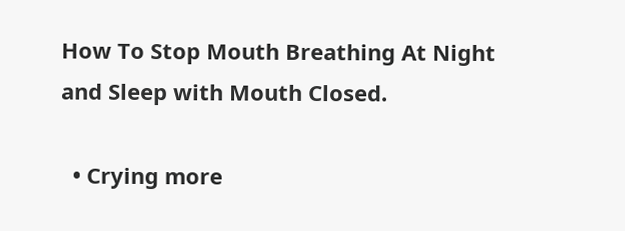How To Stop Mouth Breathing At Night and Sleep with Mouth Closed.

  • Crying more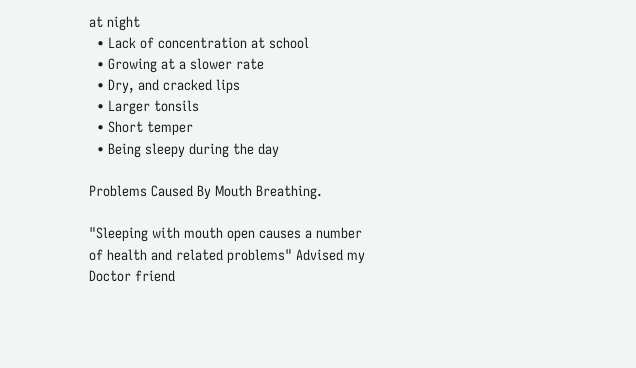at night
  • Lack of concentration at school
  • Growing at a slower rate
  • Dry, and cracked lips
  • Larger tonsils
  • Short temper
  • Being sleepy during the day

Problems Caused By Mouth Breathing.

"Sleeping with mouth open causes a number of health and related problems" Advised my Doctor friend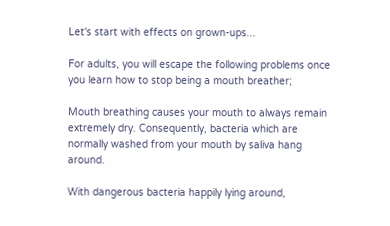Let's start with effects on grown-ups...

For adults, you will escape the following problems once you learn how to stop being a mouth breather;

Mouth breathing causes your mouth to always remain extremely dry. Consequently, bacteria which are normally washed from your mouth by saliva hang around.

With dangerous bacteria happily lying around,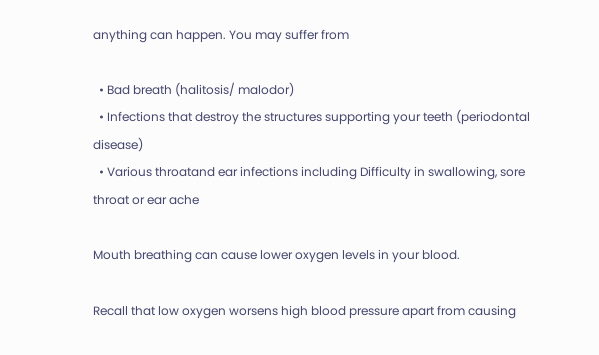anything can happen. You may suffer from

  • Bad breath (halitosis/ malodor)
  • Infections that destroy the structures supporting your teeth (periodontal disease)
  • Various throatand ear infections including Difficulty in swallowing, sore throat or ear ache

Mouth breathing can cause lower oxygen levels in your blood.

Recall that low oxygen worsens high blood pressure apart from causing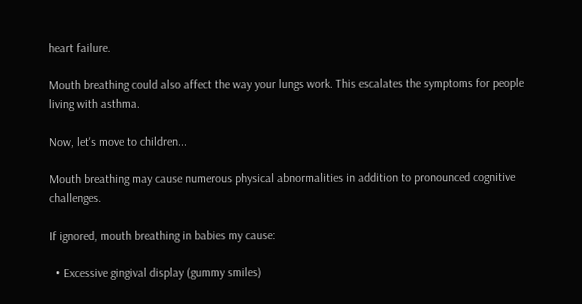heart failure.

Mouth breathing could also affect the way your lungs work. This escalates the symptoms for people living with asthma.

Now, let's move to children...

Mouth breathing may cause numerous physical abnormalities in addition to pronounced cognitive challenges.

If ignored, mouth breathing in babies my cause:

  • Excessive gingival display (gummy smiles)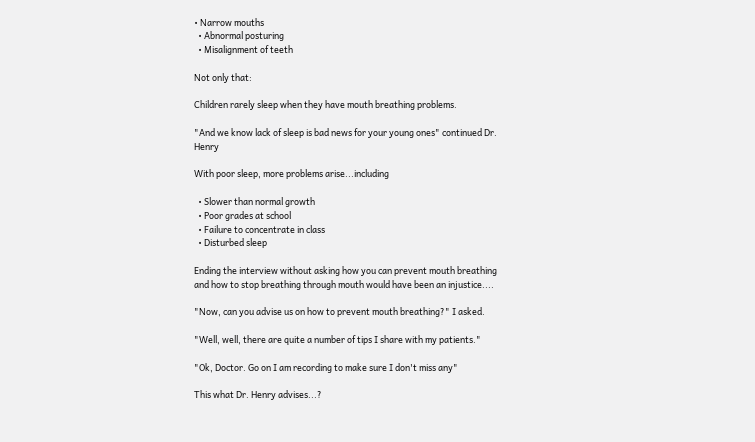• Narrow mouths
  • Abnormal posturing
  • Misalignment of teeth

Not only that:

Children rarely sleep when they have mouth breathing problems.

"And we know lack of sleep is bad news for your young ones" continued Dr. Henry

With poor sleep, more problems arise...including

  • Slower than normal growth
  • Poor grades at school
  • Failure to concentrate in class
  • Disturbed sleep

Ending the interview without asking how you can prevent mouth breathing and how to stop breathing through mouth would have been an injustice....

"Now, can you advise us on how to prevent mouth breathing?" I asked.

"Well, well, there are quite a number of tips I share with my patients."

"Ok, Doctor. Go on I am recording to make sure I don't miss any"

This what Dr. Henry advises...?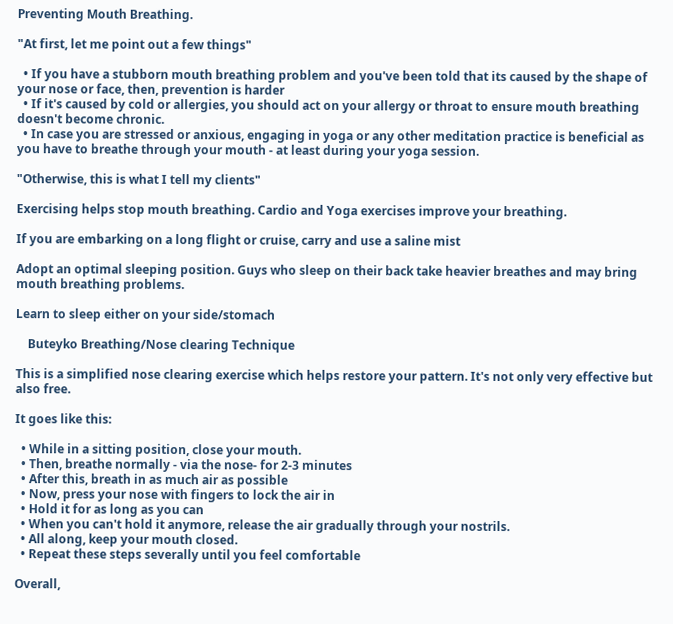Preventing Mouth Breathing.

"At first, let me point out a few things"

  • If you have a stubborn mouth breathing problem and you've been told that its caused by the shape of your nose or face, then, prevention is harder
  • If it's caused by cold or allergies, you should act on your allergy or throat to ensure mouth breathing doesn't become chronic.
  • In case you are stressed or anxious, engaging in yoga or any other meditation practice is beneficial as you have to breathe through your mouth - at least during your yoga session.

"Otherwise, this is what I tell my clients"

Exercising helps stop mouth breathing. Cardio and Yoga exercises improve your breathing.

If you are embarking on a long flight or cruise, carry and use a saline mist

Adopt an optimal sleeping position. Guys who sleep on their back take heavier breathes and may bring mouth breathing problems.

Learn to sleep either on your side/stomach

    Buteyko Breathing/Nose clearing Technique

This is a simplified nose clearing exercise which helps restore your pattern. It's not only very effective but also free.

It goes like this:

  • While in a sitting position, close your mouth.
  • Then, breathe normally - via the nose- for 2-3 minutes
  • After this, breath in as much air as possible
  • Now, press your nose with fingers to lock the air in
  • Hold it for as long as you can
  • When you can't hold it anymore, release the air gradually through your nostrils.
  • All along, keep your mouth closed.
  • Repeat these steps severally until you feel comfortable

Overall,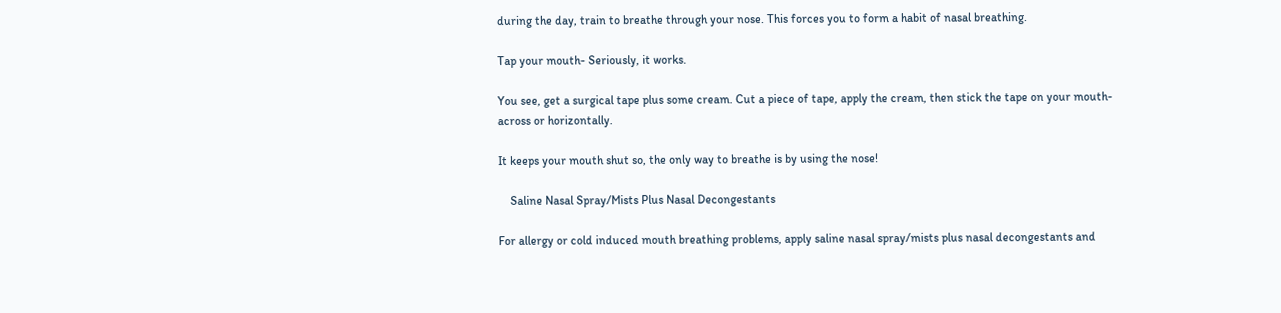during the day, train to breathe through your nose. This forces you to form a habit of nasal breathing.

Tap your mouth- Seriously, it works.

You see, get a surgical tape plus some cream. Cut a piece of tape, apply the cream, then stick the tape on your mouth- across or horizontally.

It keeps your mouth shut so, the only way to breathe is by using the nose!

    Saline Nasal Spray/Mists Plus Nasal Decongestants

For allergy or cold induced mouth breathing problems, apply saline nasal spray/mists plus nasal decongestants and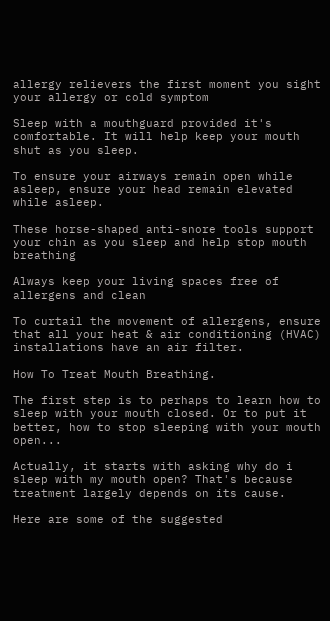allergy relievers the first moment you sight your allergy or cold symptom

Sleep with a mouthguard provided it's comfortable. It will help keep your mouth shut as you sleep.

To ensure your airways remain open while asleep, ensure your head remain elevated while asleep.

These horse-shaped anti-snore tools support your chin as you sleep and help stop mouth breathing

Always keep your living spaces free of allergens and clean

To curtail the movement of allergens, ensure that all your heat & air conditioning (HVAC) installations have an air filter.

How To Treat Mouth Breathing.

The first step is to perhaps to learn how to sleep with your mouth closed. Or to put it better, how to stop sleeping with your mouth open...

Actually, it starts with asking why do i sleep with my mouth open? That's because treatment largely depends on its cause.

Here are some of the suggested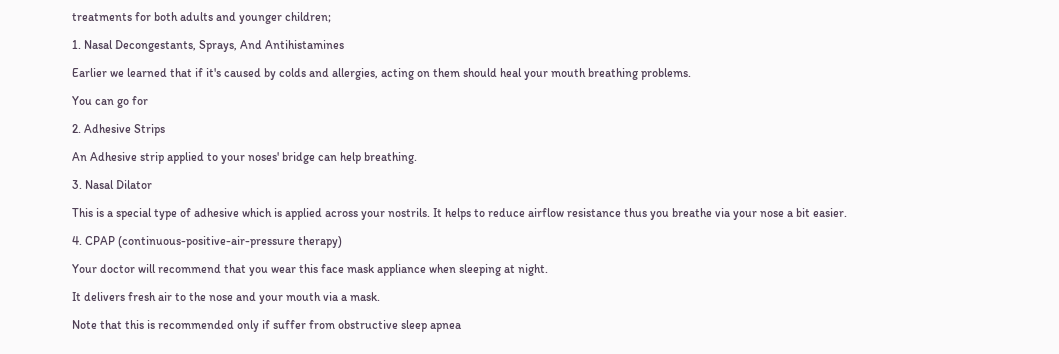treatments for both adults and younger children;

1. Nasal Decongestants, Sprays, And Antihistamines

Earlier we learned that if it's caused by colds and allergies, acting on them should heal your mouth breathing problems.

You can go for

2. Adhesive Strips

An Adhesive strip applied to your noses' bridge can help breathing.

3. Nasal Dilator

This is a special type of adhesive which is applied across your nostrils. It helps to reduce airflow resistance thus you breathe via your nose a bit easier.

4. CPAP (continuous-positive-air-pressure therapy)

Your doctor will recommend that you wear this face mask appliance when sleeping at night.

It delivers fresh air to the nose and your mouth via a mask.

Note that this is recommended only if suffer from obstructive sleep apnea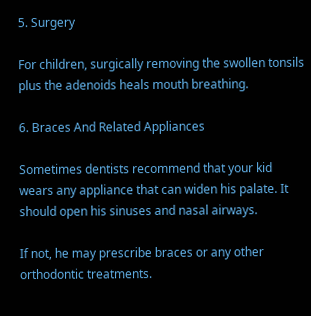5. Surgery

For children, surgically removing the swollen tonsils plus the adenoids heals mouth breathing.

6. Braces And Related Appliances

Sometimes dentists recommend that your kid wears any appliance that can widen his palate. It should open his sinuses and nasal airways.

If not, he may prescribe braces or any other orthodontic treatments.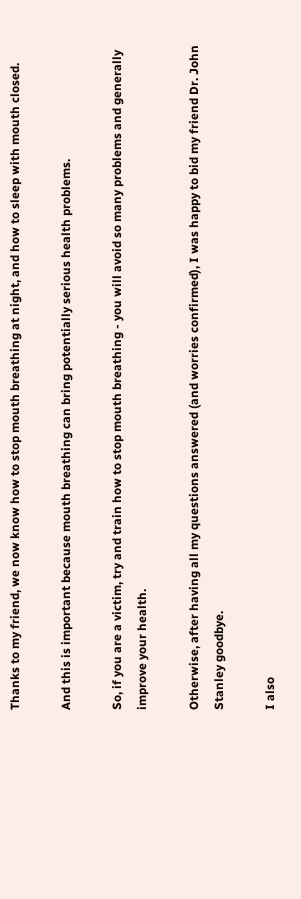Thanks to my friend, we now know how to stop mouth breathing at night, and how to sleep with mouth closed.

And this is important because mouth breathing can bring potentially serious health problems.

So, if you are a victim, try and train how to stop mouth breathing - you will avoid so many problems and generally improve your health.

Otherwise, after having all my questions answered (and worries confirmed), I was happy to bid my friend Dr. John Stanley goodbye.

I also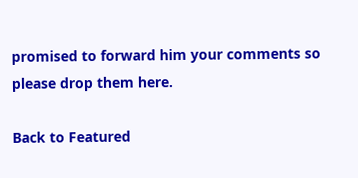promised to forward him your comments so please drop them here.

Back to Featured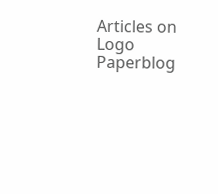Articles on Logo Paperblog